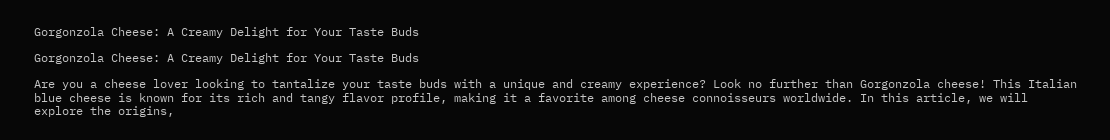Gorgonzola Cheese: A Creamy Delight for Your Taste Buds

Gorgonzola Cheese: A Creamy Delight for Your Taste Buds

Are you a cheese lover looking to tantalize your taste buds with a unique and creamy experience? Look no further than Gorgonzola cheese! This Italian blue cheese is known for its rich and tangy flavor profile, making it a favorite among cheese connoisseurs worldwide. In this article, we will explore the origins,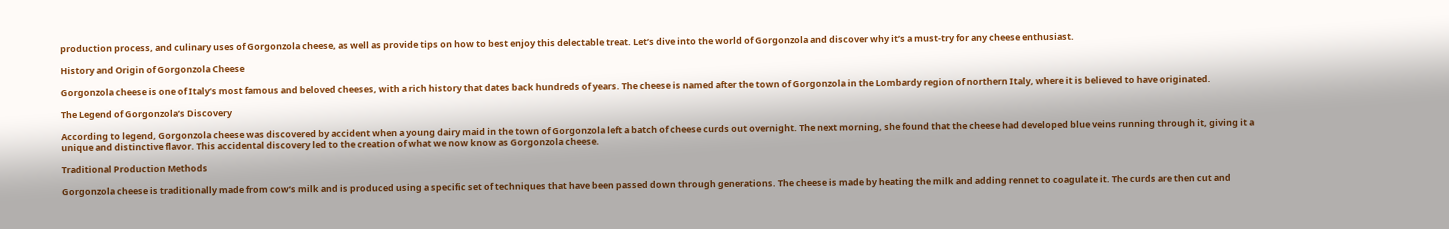production process, and culinary uses of Gorgonzola cheese, as well as provide tips on how to best enjoy this delectable treat. Let’s dive into the world of Gorgonzola and discover why it’s a must-try for any cheese enthusiast.

History and Origin of Gorgonzola Cheese

Gorgonzola cheese is one of Italy’s most famous and beloved cheeses, with a rich history that dates back hundreds of years. The cheese is named after the town of Gorgonzola in the Lombardy region of northern Italy, where it is believed to have originated.

The Legend of Gorgonzola’s Discovery

According to legend, Gorgonzola cheese was discovered by accident when a young dairy maid in the town of Gorgonzola left a batch of cheese curds out overnight. The next morning, she found that the cheese had developed blue veins running through it, giving it a unique and distinctive flavor. This accidental discovery led to the creation of what we now know as Gorgonzola cheese.

Traditional Production Methods

Gorgonzola cheese is traditionally made from cow’s milk and is produced using a specific set of techniques that have been passed down through generations. The cheese is made by heating the milk and adding rennet to coagulate it. The curds are then cut and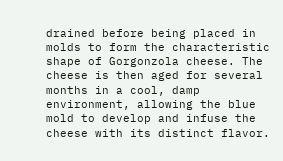drained before being placed in molds to form the characteristic shape of Gorgonzola cheese. The cheese is then aged for several months in a cool, damp environment, allowing the blue mold to develop and infuse the cheese with its distinct flavor.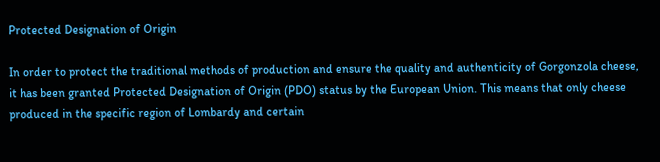Protected Designation of Origin

In order to protect the traditional methods of production and ensure the quality and authenticity of Gorgonzola cheese, it has been granted Protected Designation of Origin (PDO) status by the European Union. This means that only cheese produced in the specific region of Lombardy and certain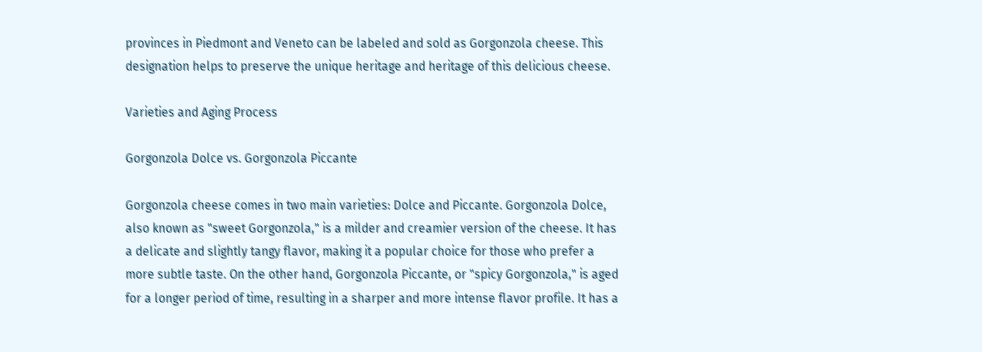provinces in Piedmont and Veneto can be labeled and sold as Gorgonzola cheese. This designation helps to preserve the unique heritage and heritage of this delicious cheese.

Varieties and Aging Process

Gorgonzola Dolce vs. Gorgonzola Piccante

Gorgonzola cheese comes in two main varieties: Dolce and Piccante. Gorgonzola Dolce, also known as "sweet Gorgonzola," is a milder and creamier version of the cheese. It has a delicate and slightly tangy flavor, making it a popular choice for those who prefer a more subtle taste. On the other hand, Gorgonzola Piccante, or "spicy Gorgonzola," is aged for a longer period of time, resulting in a sharper and more intense flavor profile. It has a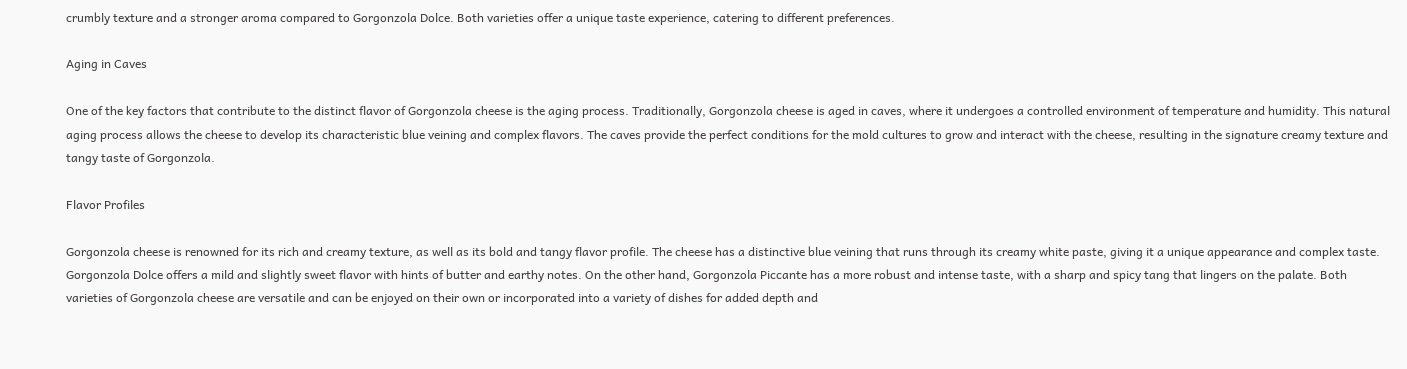crumbly texture and a stronger aroma compared to Gorgonzola Dolce. Both varieties offer a unique taste experience, catering to different preferences.

Aging in Caves

One of the key factors that contribute to the distinct flavor of Gorgonzola cheese is the aging process. Traditionally, Gorgonzola cheese is aged in caves, where it undergoes a controlled environment of temperature and humidity. This natural aging process allows the cheese to develop its characteristic blue veining and complex flavors. The caves provide the perfect conditions for the mold cultures to grow and interact with the cheese, resulting in the signature creamy texture and tangy taste of Gorgonzola.

Flavor Profiles

Gorgonzola cheese is renowned for its rich and creamy texture, as well as its bold and tangy flavor profile. The cheese has a distinctive blue veining that runs through its creamy white paste, giving it a unique appearance and complex taste. Gorgonzola Dolce offers a mild and slightly sweet flavor with hints of butter and earthy notes. On the other hand, Gorgonzola Piccante has a more robust and intense taste, with a sharp and spicy tang that lingers on the palate. Both varieties of Gorgonzola cheese are versatile and can be enjoyed on their own or incorporated into a variety of dishes for added depth and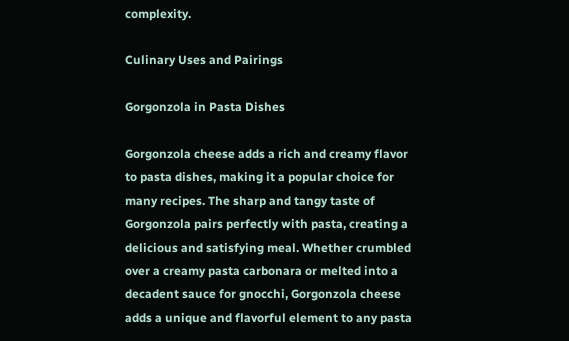complexity.

Culinary Uses and Pairings

Gorgonzola in Pasta Dishes

Gorgonzola cheese adds a rich and creamy flavor to pasta dishes, making it a popular choice for many recipes. The sharp and tangy taste of Gorgonzola pairs perfectly with pasta, creating a delicious and satisfying meal. Whether crumbled over a creamy pasta carbonara or melted into a decadent sauce for gnocchi, Gorgonzola cheese adds a unique and flavorful element to any pasta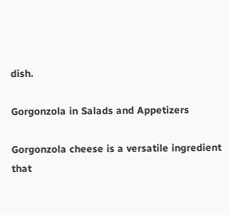dish.

Gorgonzola in Salads and Appetizers

Gorgonzola cheese is a versatile ingredient that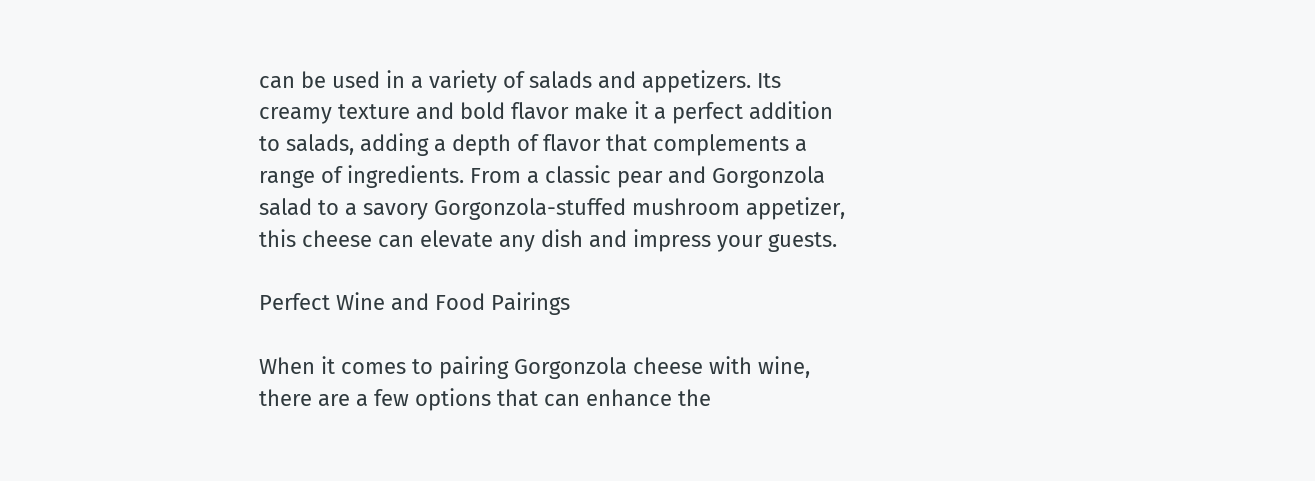can be used in a variety of salads and appetizers. Its creamy texture and bold flavor make it a perfect addition to salads, adding a depth of flavor that complements a range of ingredients. From a classic pear and Gorgonzola salad to a savory Gorgonzola-stuffed mushroom appetizer, this cheese can elevate any dish and impress your guests.

Perfect Wine and Food Pairings

When it comes to pairing Gorgonzola cheese with wine, there are a few options that can enhance the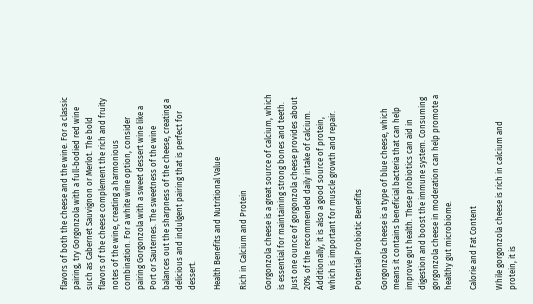flavors of both the cheese and the wine. For a classic pairing, try Gorgonzola with a full-bodied red wine such as Cabernet Sauvignon or Merlot. The bold flavors of the cheese complement the rich and fruity notes of the wine, creating a harmonious combination. For a white wine option, consider pairing Gorgonzola with a sweet dessert wine like a Port or Sauternes. The sweetness of the wine balances out the sharpness of the cheese, creating a delicious and indulgent pairing that is perfect for dessert.

Health Benefits and Nutritional Value

Rich in Calcium and Protein

Gorgonzola cheese is a great source of calcium, which is essential for maintaining strong bones and teeth. Just one ounce of gorgonzola cheese provides about 20% of the recommended daily intake of calcium. Additionally, it is also a good source of protein, which is important for muscle growth and repair.

Potential Probiotic Benefits

Gorgonzola cheese is a type of blue cheese, which means it contains beneficial bacteria that can help improve gut health. These probiotics can aid in digestion and boost the immune system. Consuming gorgonzola cheese in moderation can help promote a healthy gut microbiome.

Calorie and Fat Content

While gorgonzola cheese is rich in calcium and protein, it is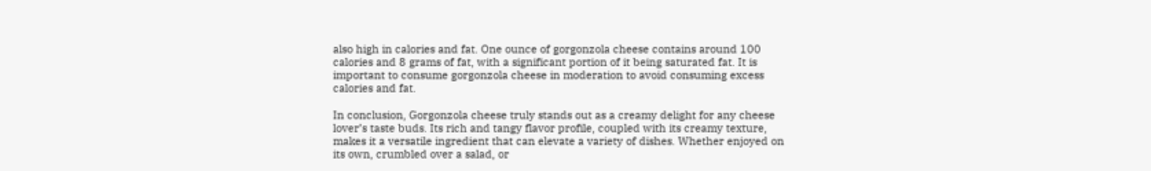also high in calories and fat. One ounce of gorgonzola cheese contains around 100 calories and 8 grams of fat, with a significant portion of it being saturated fat. It is important to consume gorgonzola cheese in moderation to avoid consuming excess calories and fat.

In conclusion, Gorgonzola cheese truly stands out as a creamy delight for any cheese lover’s taste buds. Its rich and tangy flavor profile, coupled with its creamy texture, makes it a versatile ingredient that can elevate a variety of dishes. Whether enjoyed on its own, crumbled over a salad, or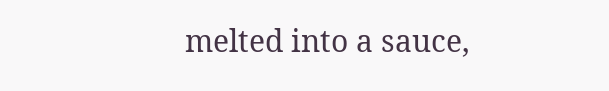melted into a sauce,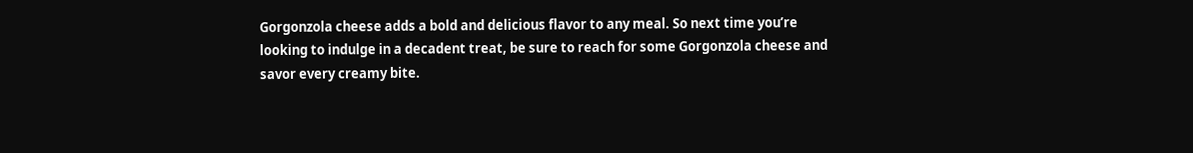Gorgonzola cheese adds a bold and delicious flavor to any meal. So next time you’re looking to indulge in a decadent treat, be sure to reach for some Gorgonzola cheese and savor every creamy bite.